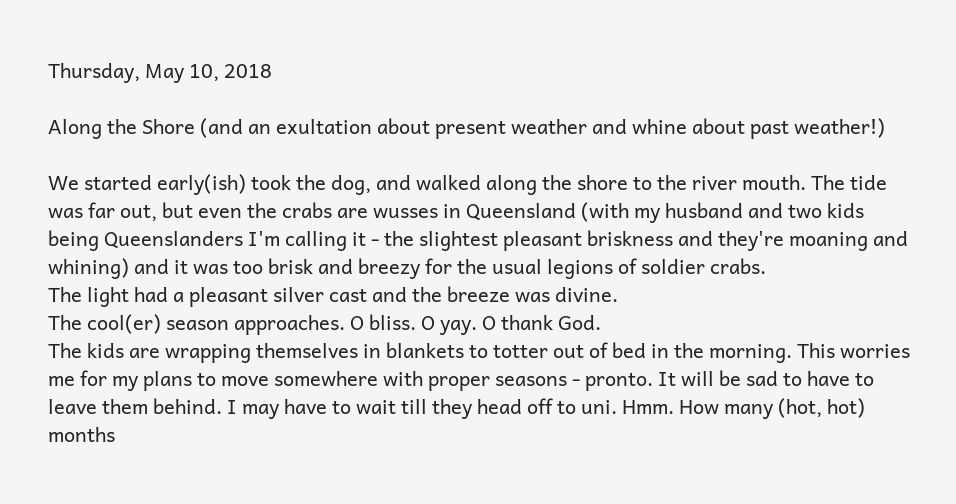Thursday, May 10, 2018

Along the Shore (and an exultation about present weather and whine about past weather!)

We started early(ish) took the dog, and walked along the shore to the river mouth. The tide was far out, but even the crabs are wusses in Queensland (with my husband and two kids being Queenslanders I'm calling it - the slightest pleasant briskness and they're moaning and whining) and it was too brisk and breezy for the usual legions of soldier crabs.
The light had a pleasant silver cast and the breeze was divine.
The cool(er) season approaches. O bliss. O yay. O thank God.
The kids are wrapping themselves in blankets to totter out of bed in the morning. This worries me for my plans to move somewhere with proper seasons - pronto. It will be sad to have to leave them behind. I may have to wait till they head off to uni. Hmm. How many (hot, hot) months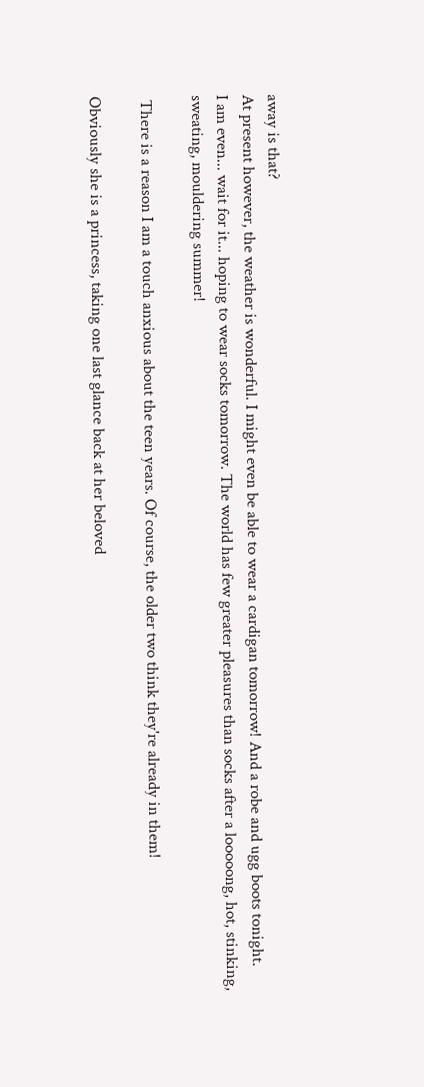away is that?
At present however, the weather is wonderful. I might even be able to wear a cardigan tomorrow! And a robe and ugg boots tonight.
I am even... wait for it... hoping to wear socks tomorrow. The world has few greater pleasures than socks after a looooong, hot, stinking, sweating, mouldering summer!

 There is a reason I am a touch anxious about the teen years. Of course, the older two think they're already in them!

Obviously she is a princess, taking one last glance back at her beloved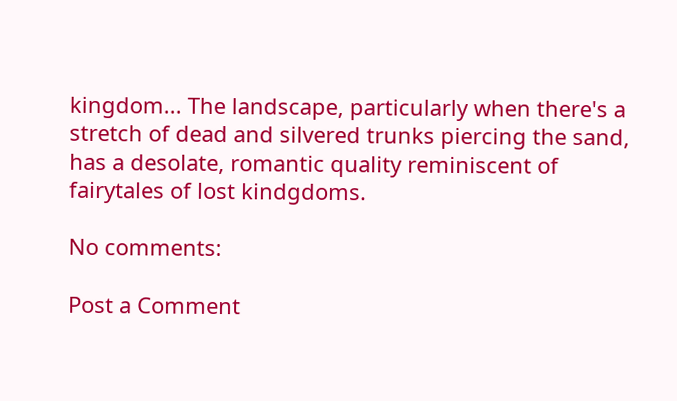kingdom... The landscape, particularly when there's a stretch of dead and silvered trunks piercing the sand, has a desolate, romantic quality reminiscent of fairytales of lost kindgdoms.

No comments:

Post a Comment